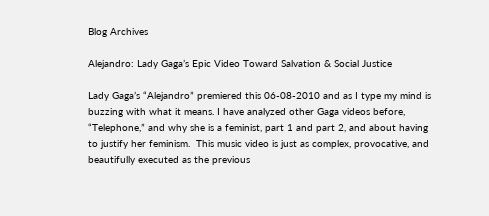Blog Archives

Alejandro: Lady Gaga’s Epic Video Toward Salvation & Social Justice

Lady Gaga’s “Alejandro” premiered this 06-08-2010 and as I type my mind is buzzing with what it means. I have analyzed other Gaga videos before, “Telephone,” and why she is a feminist, part 1 and part 2, and about having to justify her feminism.  This music video is just as complex, provocative, and beautifully executed as the previous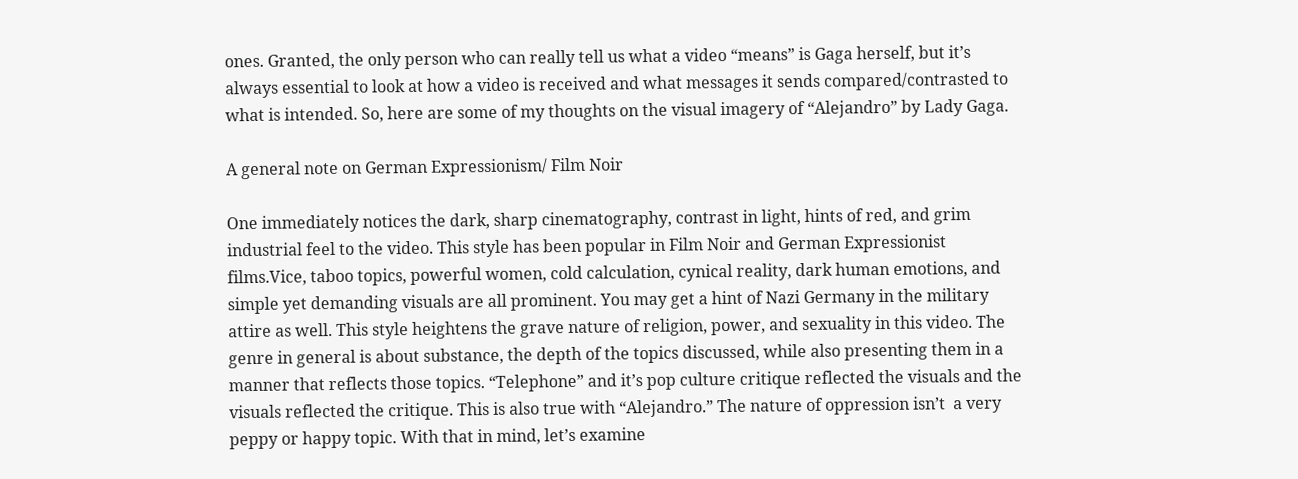ones. Granted, the only person who can really tell us what a video “means” is Gaga herself, but it’s always essential to look at how a video is received and what messages it sends compared/contrasted to what is intended. So, here are some of my thoughts on the visual imagery of “Alejandro” by Lady Gaga.

A general note on German Expressionism/ Film Noir

One immediately notices the dark, sharp cinematography, contrast in light, hints of red, and grim industrial feel to the video. This style has been popular in Film Noir and German Expressionist films.Vice, taboo topics, powerful women, cold calculation, cynical reality, dark human emotions, and simple yet demanding visuals are all prominent. You may get a hint of Nazi Germany in the military attire as well. This style heightens the grave nature of religion, power, and sexuality in this video. The genre in general is about substance, the depth of the topics discussed, while also presenting them in a manner that reflects those topics. “Telephone” and it’s pop culture critique reflected the visuals and the visuals reflected the critique. This is also true with “Alejandro.” The nature of oppression isn’t  a very peppy or happy topic. With that in mind, let’s examine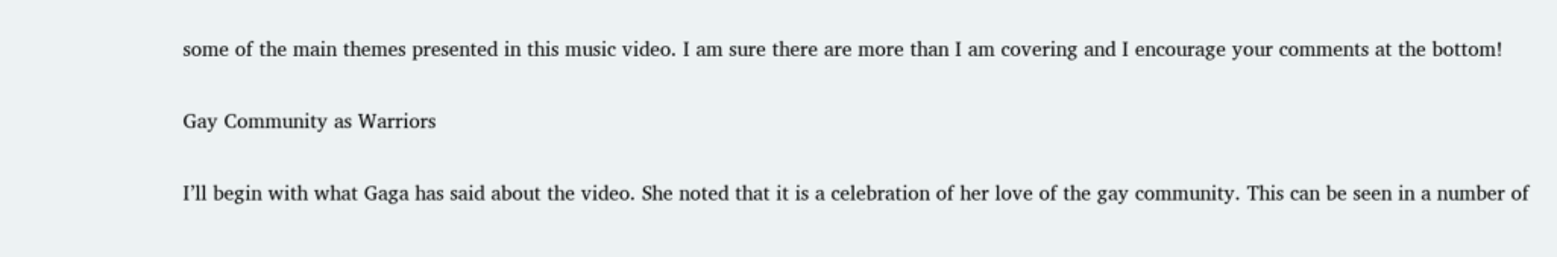some of the main themes presented in this music video. I am sure there are more than I am covering and I encourage your comments at the bottom!

Gay Community as Warriors

I’ll begin with what Gaga has said about the video. She noted that it is a celebration of her love of the gay community. This can be seen in a number of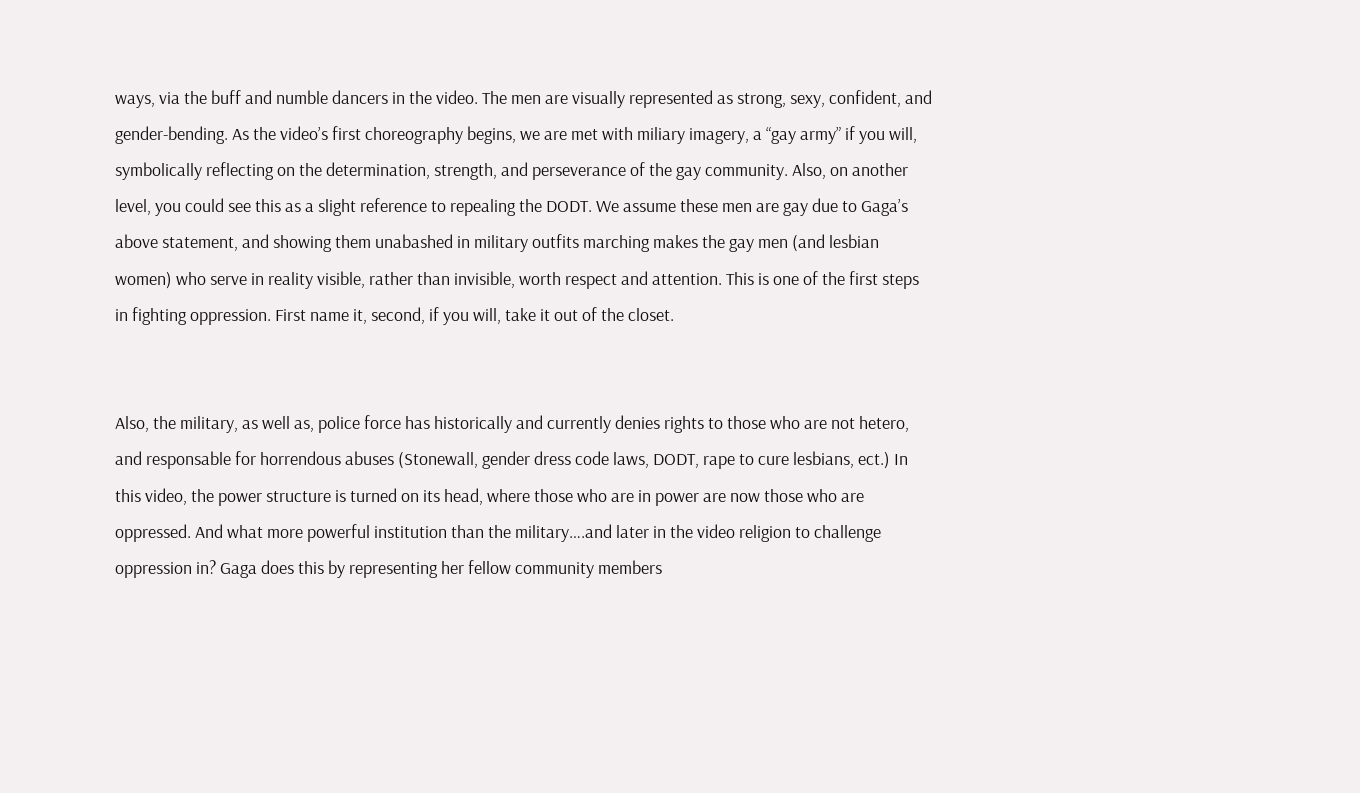ways, via the buff and numble dancers in the video. The men are visually represented as strong, sexy, confident, and gender-bending. As the video’s first choreography begins, we are met with miliary imagery, a “gay army” if you will, symbolically reflecting on the determination, strength, and perseverance of the gay community. Also, on another level, you could see this as a slight reference to repealing the DODT. We assume these men are gay due to Gaga’s above statement, and showing them unabashed in military outfits marching makes the gay men (and lesbian women) who serve in reality visible, rather than invisible, worth respect and attention. This is one of the first steps in fighting oppression. First name it, second, if you will, take it out of the closet.


Also, the military, as well as, police force has historically and currently denies rights to those who are not hetero, and responsable for horrendous abuses (Stonewall, gender dress code laws, DODT, rape to cure lesbians, ect.) In this video, the power structure is turned on its head, where those who are in power are now those who are oppressed. And what more powerful institution than the military….and later in the video religion to challenge oppression in? Gaga does this by representing her fellow community members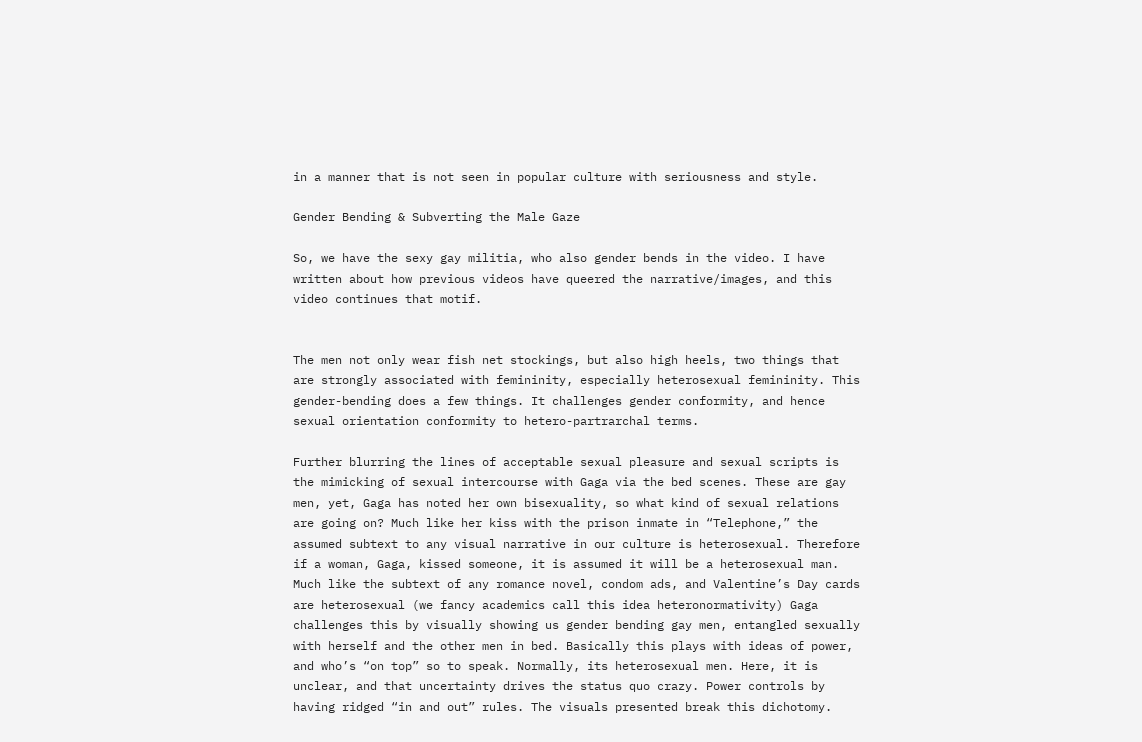in a manner that is not seen in popular culture with seriousness and style.

Gender Bending & Subverting the Male Gaze

So, we have the sexy gay militia, who also gender bends in the video. I have written about how previous videos have queered the narrative/images, and this video continues that motif.


The men not only wear fish net stockings, but also high heels, two things that are strongly associated with femininity, especially heterosexual femininity. This gender-bending does a few things. It challenges gender conformity, and hence sexual orientation conformity to hetero-partrarchal terms.

Further blurring the lines of acceptable sexual pleasure and sexual scripts is the mimicking of sexual intercourse with Gaga via the bed scenes. These are gay men, yet, Gaga has noted her own bisexuality, so what kind of sexual relations are going on? Much like her kiss with the prison inmate in “Telephone,” the assumed subtext to any visual narrative in our culture is heterosexual. Therefore if a woman, Gaga, kissed someone, it is assumed it will be a heterosexual man. Much like the subtext of any romance novel, condom ads, and Valentine’s Day cards are heterosexual (we fancy academics call this idea heteronormativity) Gaga challenges this by visually showing us gender bending gay men, entangled sexually with herself and the other men in bed. Basically this plays with ideas of power, and who’s “on top” so to speak. Normally, its heterosexual men. Here, it is unclear, and that uncertainty drives the status quo crazy. Power controls by having ridged “in and out” rules. The visuals presented break this dichotomy.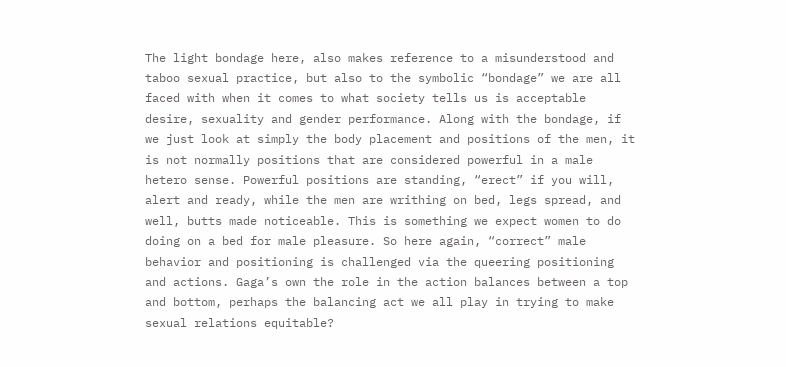The light bondage here, also makes reference to a misunderstood and taboo sexual practice, but also to the symbolic “bondage” we are all faced with when it comes to what society tells us is acceptable desire, sexuality and gender performance. Along with the bondage, if we just look at simply the body placement and positions of the men, it is not normally positions that are considered powerful in a male hetero sense. Powerful positions are standing, “erect” if you will, alert and ready, while the men are writhing on bed, legs spread, and well, butts made noticeable. This is something we expect women to do doing on a bed for male pleasure. So here again, “correct” male behavior and positioning is challenged via the queering positioning and actions. Gaga’s own the role in the action balances between a top and bottom, perhaps the balancing act we all play in trying to make sexual relations equitable?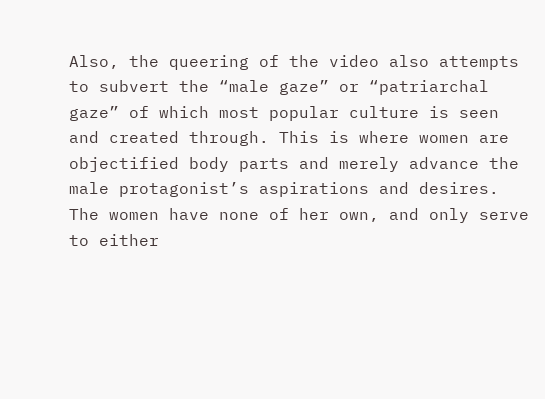Also, the queering of the video also attempts to subvert the “male gaze” or “patriarchal gaze” of which most popular culture is seen and created through. This is where women are objectified body parts and merely advance the male protagonist’s aspirations and desires. The women have none of her own, and only serve to either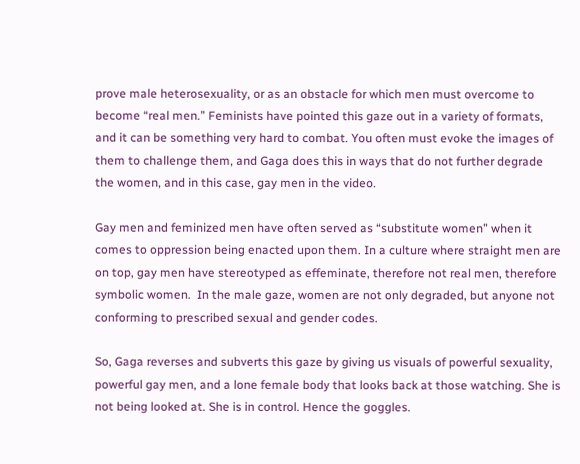prove male heterosexuality, or as an obstacle for which men must overcome to become “real men.” Feminists have pointed this gaze out in a variety of formats, and it can be something very hard to combat. You often must evoke the images of them to challenge them, and Gaga does this in ways that do not further degrade the women, and in this case, gay men in the video.

Gay men and feminized men have often served as “substitute women” when it comes to oppression being enacted upon them. In a culture where straight men are on top, gay men have stereotyped as effeminate, therefore not real men, therefore symbolic women.  In the male gaze, women are not only degraded, but anyone not conforming to prescribed sexual and gender codes.

So, Gaga reverses and subverts this gaze by giving us visuals of powerful sexuality, powerful gay men, and a lone female body that looks back at those watching. She is not being looked at. She is in control. Hence the goggles.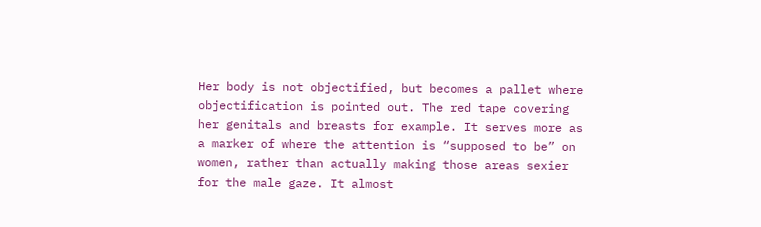Her body is not objectified, but becomes a pallet where objectification is pointed out. The red tape covering her genitals and breasts for example. It serves more as a marker of where the attention is “supposed to be” on women, rather than actually making those areas sexier for the male gaze. It almost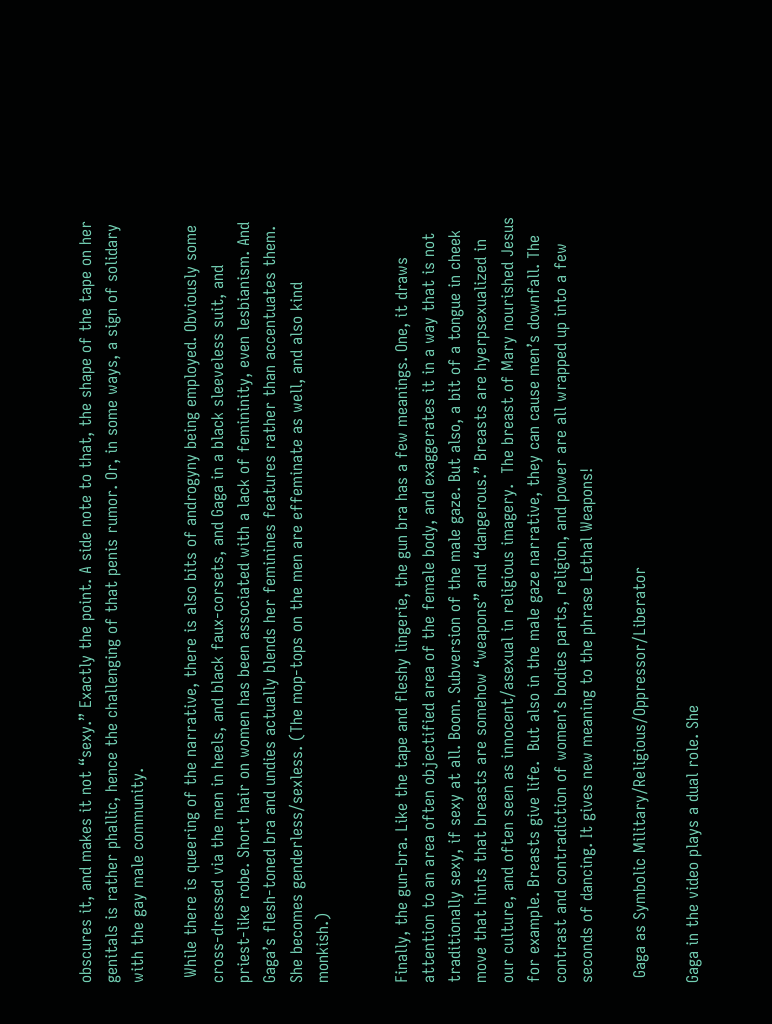obscures it, and makes it not “sexy.” Exactly the point. A side note to that, the shape of the tape on her genitals is rather phallic, hence the challenging of that penis rumor. Or, in some ways, a sign of solidary with the gay male community.

 While there is queering of the narrative, there is also bits of androgyny being employed. Obviously some cross-dressed via the men in heels, and black faux-corsets, and Gaga in a black sleeveless suit, and priest-like robe. Short hair on women has been associated with a lack of femininity, even lesbianism. And Gaga’s flesh-toned bra and undies actually blends her feminines features rather than accentuates them. She becomes genderless/sexless. (The mop-tops on the men are effeminate as well, and also kind monkish.)


Finally, the gun-bra. Like the tape and fleshy lingerie, the gun bra has a few meanings. One, it draws attention to an area often objectified area of the female body, and exaggerates it in a way that is not traditionally sexy, if sexy at all. Boom. Subversion of the male gaze. But also, a bit of a tongue in cheek move that hints that breasts are somehow “weapons” and “dangerous.” Breasts are hyerpsexualized in our culture, and often seen as innocent/asexual in religious imagery.  The breast of Mary nourished Jesus for example. Breasts give life.  But also in the male gaze narrative, they can cause men’s downfall. The contrast and contradiction of women’s bodies parts, religion, and power are all wrapped up into a few seconds of dancing. It gives new meaning to the phrase Lethal Weapons!

 Gaga as Symbolic Military/Religious/Oppressor/Liberator

Gaga in the video plays a dual role. She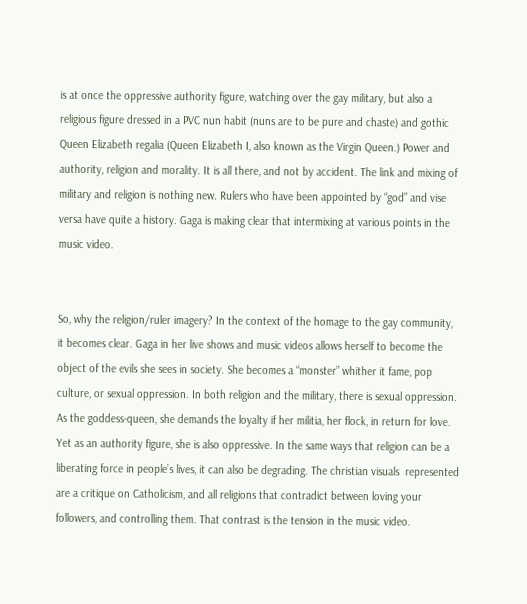is at once the oppressive authority figure, watching over the gay military, but also a religious figure dressed in a PVC nun habit (nuns are to be pure and chaste) and gothic Queen Elizabeth regalia (Queen Elizabeth I, also known as the Virgin Queen.) Power and authority, religion and morality. It is all there, and not by accident. The link and mixing of  military and religion is nothing new. Rulers who have been appointed by “god” and vise versa have quite a history. Gaga is making clear that intermixing at various points in the music video.


So, why the religion/ruler imagery? In the context of the homage to the gay community, it becomes clear. Gaga in her live shows and music videos allows herself to become the object of the evils she sees in society. She becomes a “monster” whither it fame, pop culture, or sexual oppression. In both religion and the military, there is sexual oppression. As the goddess-queen, she demands the loyalty if her militia, her flock, in return for love.  Yet as an authority figure, she is also oppressive. In the same ways that religion can be a liberating force in people’s lives, it can also be degrading. The christian visuals  represented are a critique on Catholicism, and all religions that contradict between loving your followers, and controlling them. That contrast is the tension in the music video.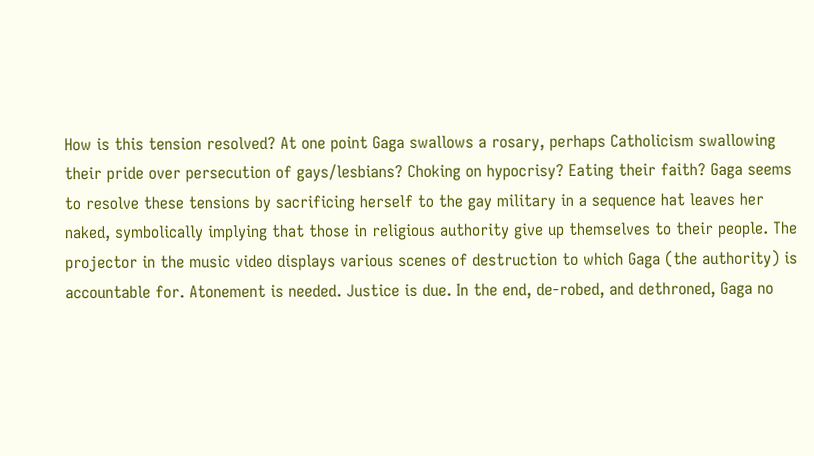How is this tension resolved? At one point Gaga swallows a rosary, perhaps Catholicism swallowing their pride over persecution of gays/lesbians? Choking on hypocrisy? Eating their faith? Gaga seems to resolve these tensions by sacrificing herself to the gay military in a sequence hat leaves her naked, symbolically implying that those in religious authority give up themselves to their people. The projector in the music video displays various scenes of destruction to which Gaga (the authority) is accountable for. Atonement is needed. Justice is due. In the end, de-robed, and dethroned, Gaga no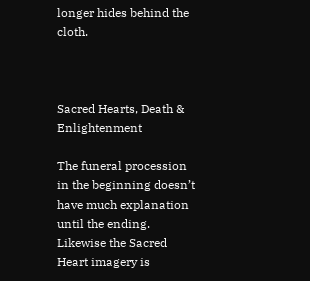longer hides behind the cloth.



Sacred Hearts, Death & Enlightenment

The funeral procession in the beginning doesn’t have much explanation until the ending. Likewise the Sacred Heart imagery is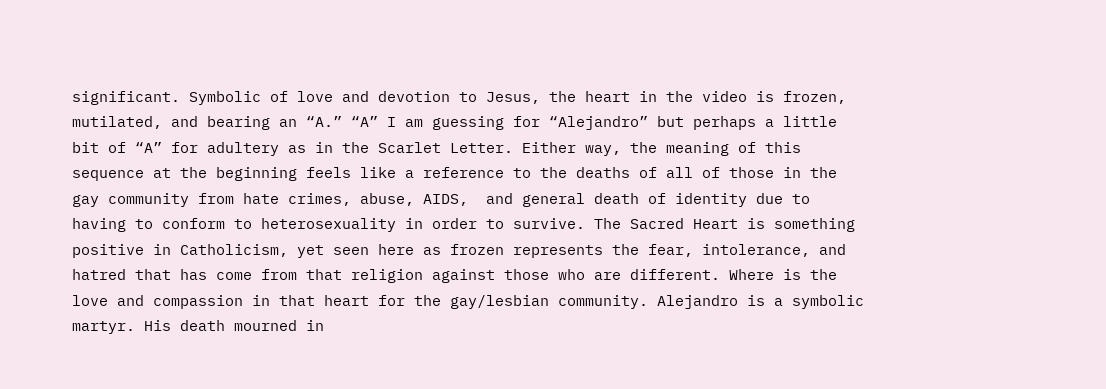significant. Symbolic of love and devotion to Jesus, the heart in the video is frozen, mutilated, and bearing an “A.” “A” I am guessing for “Alejandro” but perhaps a little bit of “A” for adultery as in the Scarlet Letter. Either way, the meaning of this sequence at the beginning feels like a reference to the deaths of all of those in the gay community from hate crimes, abuse, AIDS,  and general death of identity due to having to conform to heterosexuality in order to survive. The Sacred Heart is something positive in Catholicism, yet seen here as frozen represents the fear, intolerance, and hatred that has come from that religion against those who are different. Where is the love and compassion in that heart for the gay/lesbian community. Alejandro is a symbolic martyr. His death mourned in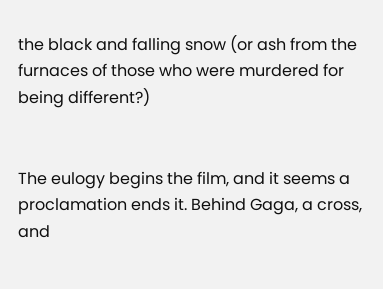the black and falling snow (or ash from the furnaces of those who were murdered for being different?)


The eulogy begins the film, and it seems a proclamation ends it. Behind Gaga, a cross, and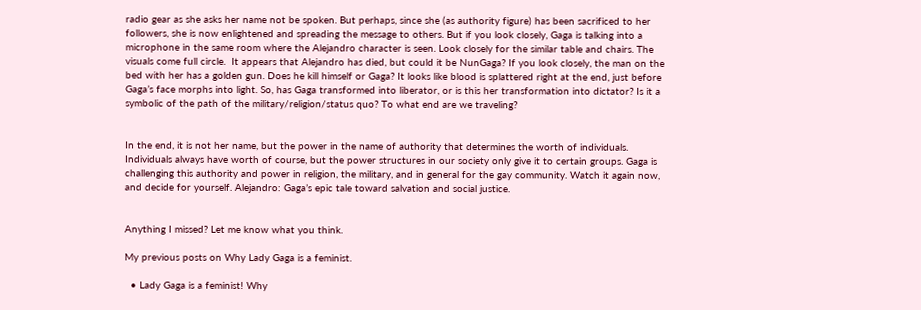radio gear as she asks her name not be spoken. But perhaps, since she (as authority figure) has been sacrificed to her followers, she is now enlightened and spreading the message to others. But if you look closely, Gaga is talking into a microphone in the same room where the Alejandro character is seen. Look closely for the similar table and chairs. The visuals come full circle.  It appears that Alejandro has died, but could it be NunGaga? If you look closely, the man on the bed with her has a golden gun. Does he kill himself or Gaga? It looks like blood is splattered right at the end, just before Gaga’s face morphs into light. So, has Gaga transformed into liberator, or is this her transformation into dictator? Is it a symbolic of the path of the military/religion/status quo? To what end are we traveling?


In the end, it is not her name, but the power in the name of authority that determines the worth of individuals. Individuals always have worth of course, but the power structures in our society only give it to certain groups. Gaga is challenging this authority and power in religion, the military, and in general for the gay community. Watch it again now, and decide for yourself. Alejandro: Gaga’s epic tale toward salvation and social justice.


Anything I missed? Let me know what you think.

My previous posts on Why Lady Gaga is a feminist.

  • Lady Gaga is a feminist! Why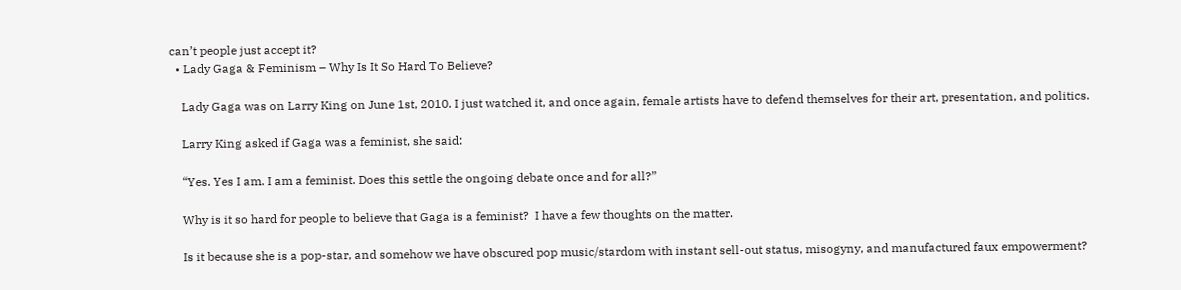can’t people just accept it?
  • Lady Gaga & Feminism – Why Is It So Hard To Believe?

    Lady Gaga was on Larry King on June 1st, 2010. I just watched it, and once again, female artists have to defend themselves for their art, presentation, and politics.

    Larry King asked if Gaga was a feminist, she said:

    “Yes. Yes I am. I am a feminist. Does this settle the ongoing debate once and for all?”

    Why is it so hard for people to believe that Gaga is a feminist?  I have a few thoughts on the matter.

    Is it because she is a pop-star, and somehow we have obscured pop music/stardom with instant sell-out status, misogyny, and manufactured faux empowerment?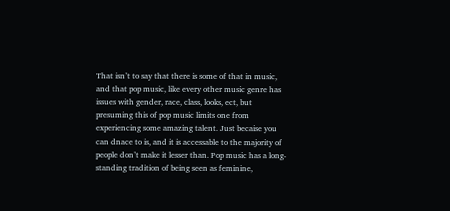That isn’t to say that there is some of that in music, and that pop music, like every other music genre has issues with gender, race, class, looks, ect, but presuming this of pop music limits one from experiencing some amazing talent. Just becaise you can dnace to is, and it is accessable to the majority of people don’t make it lesser than. Pop music has a long-standing tradition of being seen as feminine,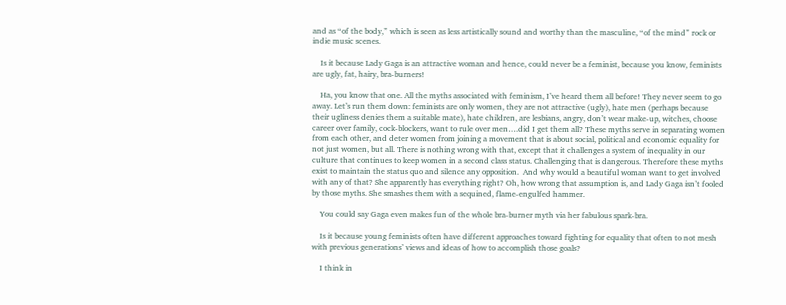and as “of the body,” which is seen as less artistically sound and worthy than the masculine, “of the mind” rock or indie music scenes.

    Is it because Lady Gaga is an attractive woman and hence, could never be a feminist, because you know, feminists are ugly, fat, hairy, bra-burners!

    Ha, you know that one. All the myths associated with feminism, I’ve heard them all before! They never seem to go away. Let’s run them down: feminists are only women, they are not attractive (ugly), hate men (perhaps because their ugliness denies them a suitable mate), hate children, are lesbians, angry, don’t wear make-up, witches, choose career over family, cock-blockers, want to rule over men….did I get them all? These myths serve in separating women from each other, and deter women from joining a movement that is about social, political and economic equality for not just women, but all. There is nothing wrong with that, except that it challenges a system of inequality in our culture that continues to keep women in a second class status. Challenging that is dangerous. Therefore these myths exist to maintain the status quo and silence any opposition.  And why would a beautiful woman want to get involved with any of that? She apparently has everything right? Oh, how wrong that assumption is, and Lady Gaga isn’t fooled by those myths. She smashes them with a sequined, flame-engulfed hammer.

    You could say Gaga even makes fun of the whole bra-burner myth via her fabulous spark-bra.

    Is it because young feminists often have different approaches toward fighting for equality that often to not mesh with previous generations’ views and ideas of how to accomplish those goals?

    I think in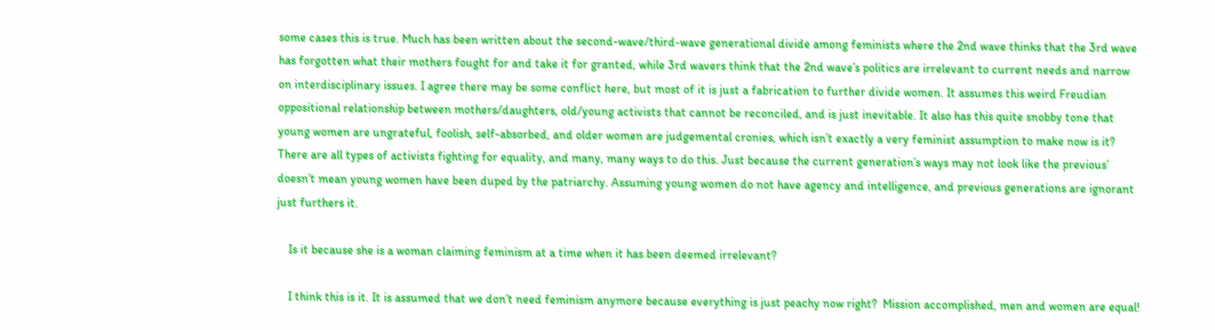some cases this is true. Much has been written about the second-wave/third-wave generational divide among feminists where the 2nd wave thinks that the 3rd wave has forgotten what their mothers fought for and take it for granted, while 3rd wavers think that the 2nd wave’s politics are irrelevant to current needs and narrow on interdisciplinary issues. I agree there may be some conflict here, but most of it is just a fabrication to further divide women. It assumes this weird Freudian oppositional relationship between mothers/daughters, old/young activists that cannot be reconciled, and is just inevitable. It also has this quite snobby tone that young women are ungrateful, foolish, self-absorbed, and older women are judgemental cronies, which isn’t exactly a very feminist assumption to make now is it? There are all types of activists fighting for equality, and many, many ways to do this. Just because the current generation’s ways may not look like the previous’ doesn’t mean young women have been duped by the patriarchy. Assuming young women do not have agency and intelligence, and previous generations are ignorant just furthers it.

    Is it because she is a woman claiming feminism at a time when it has been deemed irrelevant?

    I think this is it. It is assumed that we don’t need feminism anymore because everything is just peachy now right?  Mission accomplished, men and women are equal!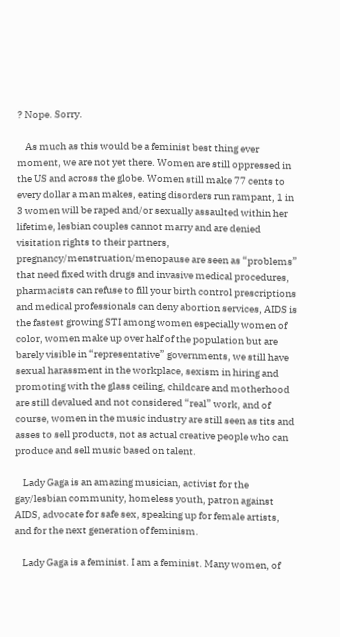? Nope. Sorry.

    As much as this would be a feminist best thing ever moment, we are not yet there. Women are still oppressed in the US and across the globe. Women still make 77 cents to every dollar a man makes, eating disorders run rampant, 1 in 3 women will be raped and/or sexually assaulted within her lifetime, lesbian couples cannot marry and are denied visitation rights to their partners, pregnancy/menstruation/menopause are seen as “problems” that need fixed with drugs and invasive medical procedures, pharmacists can refuse to fill your birth control prescriptions and medical professionals can deny abortion services, AIDS is the fastest growing STI among women especially women of color, women make up over half of the population but are barely visible in “representative” governments, we still have sexual harassment in the workplace, sexism in hiring and promoting with the glass ceiling, childcare and motherhood are still devalued and not considered “real” work, and of course, women in the music industry are still seen as tits and asses to sell products, not as actual creative people who can produce and sell music based on talent.

    Lady Gaga is an amazing musician, activist for the gay/lesbian community, homeless youth, patron against AIDS, advocate for safe sex, speaking up for female artists, and for the next generation of feminism.

    Lady Gaga is a feminist. I am a feminist. Many women, of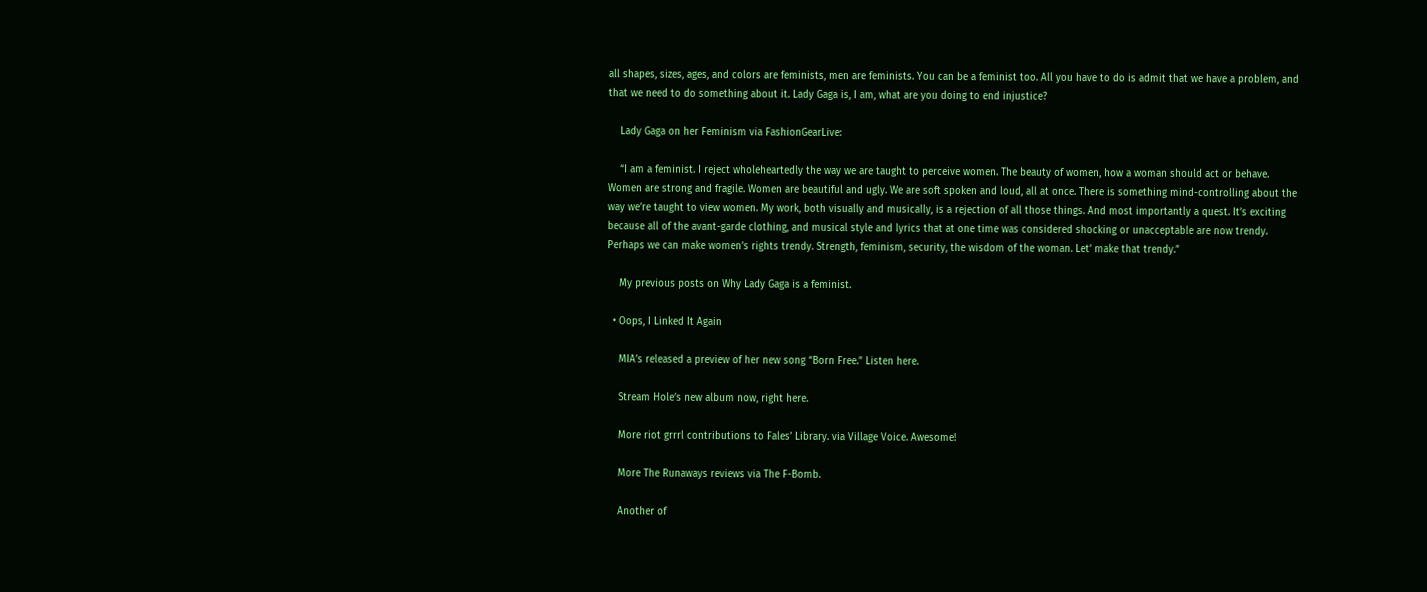all shapes, sizes, ages, and colors are feminists, men are feminists. You can be a feminist too. All you have to do is admit that we have a problem, and that we need to do something about it. Lady Gaga is, I am, what are you doing to end injustice?

    Lady Gaga on her Feminism via FashionGearLive:

    “I am a feminist. I reject wholeheartedly the way we are taught to perceive women. The beauty of women, how a woman should act or behave. Women are strong and fragile. Women are beautiful and ugly. We are soft spoken and loud, all at once. There is something mind-controlling about the way we’re taught to view women. My work, both visually and musically, is a rejection of all those things. And most importantly a quest. It’s exciting because all of the avant-garde clothing, and musical style and lyrics that at one time was considered shocking or unacceptable are now trendy. Perhaps we can make women’s rights trendy. Strength, feminism, security, the wisdom of the woman. Let’ make that trendy.”

    My previous posts on Why Lady Gaga is a feminist.

  • Oops, I Linked It Again

    MIA’s released a preview of her new song “Born Free.” Listen here.

    Stream Hole’s new album now, right here.

    More riot grrrl contributions to Fales’ Library. via Village Voice. Awesome!

    More The Runaways reviews via The F-Bomb.

    Another of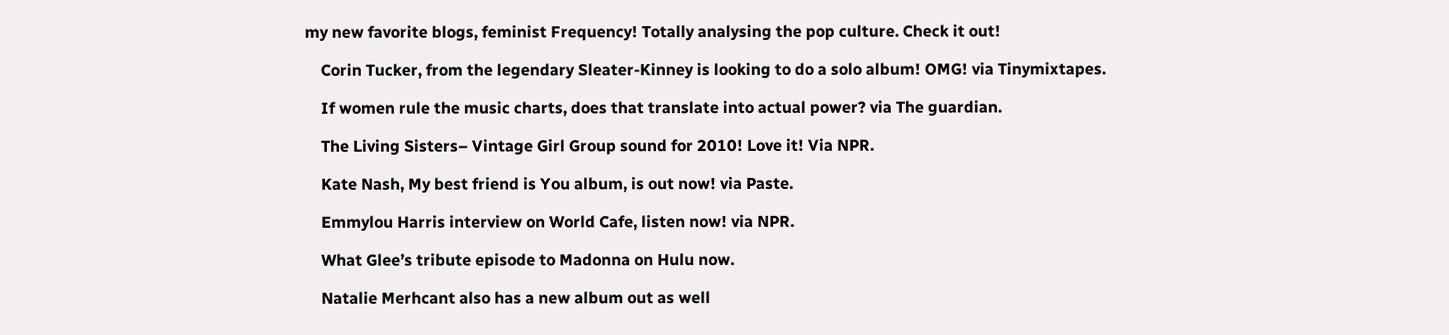my new favorite blogs, feminist Frequency! Totally analysing the pop culture. Check it out!

    Corin Tucker, from the legendary Sleater-Kinney is looking to do a solo album! OMG! via Tinymixtapes.

    If women rule the music charts, does that translate into actual power? via The guardian.

    The Living Sisters– Vintage Girl Group sound for 2010! Love it! Via NPR.

    Kate Nash, My best friend is You album, is out now! via Paste.

    Emmylou Harris interview on World Cafe, listen now! via NPR.

    What Glee’s tribute episode to Madonna on Hulu now.

    Natalie Merhcant also has a new album out as well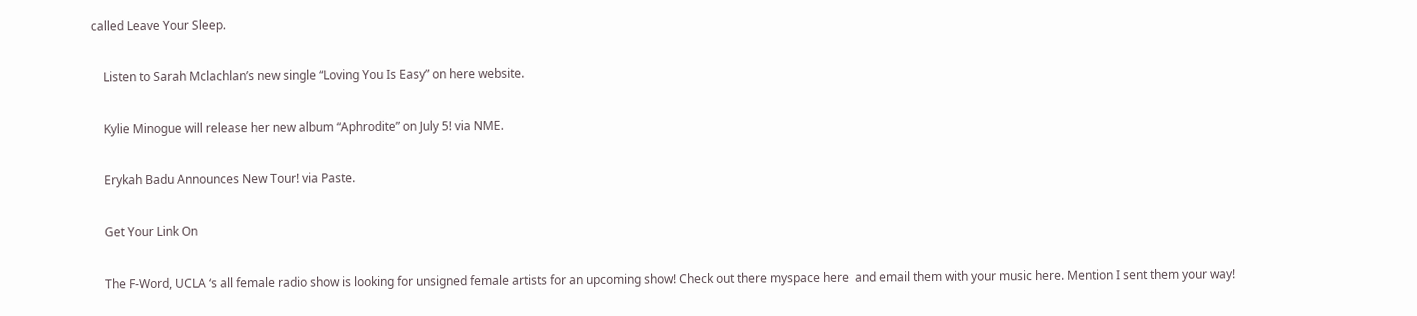called Leave Your Sleep.

    Listen to Sarah Mclachlan’s new single “Loving You Is Easy” on here website.

    Kylie Minogue will release her new album “Aphrodite” on July 5! via NME.

    Erykah Badu Announces New Tour! via Paste.

    Get Your Link On

    The F-Word, UCLA ‘s all female radio show is looking for unsigned female artists for an upcoming show! Check out there myspace here  and email them with your music here. Mention I sent them your way!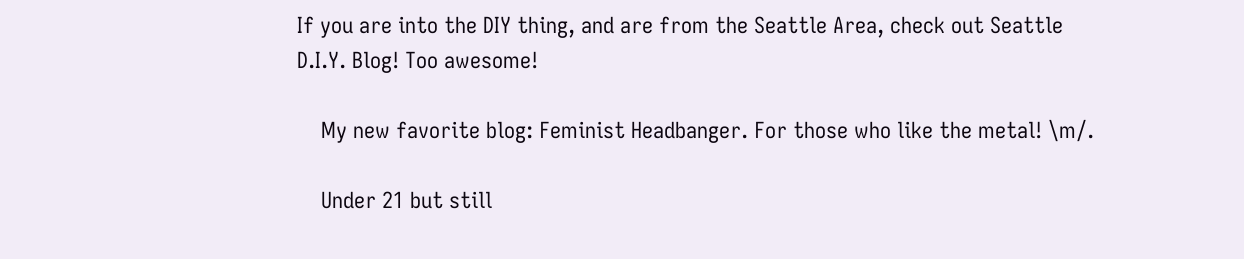If you are into the DIY thing, and are from the Seattle Area, check out Seattle D.I.Y. Blog! Too awesome!

    My new favorite blog: Feminist Headbanger. For those who like the metal! \m/.

    Under 21 but still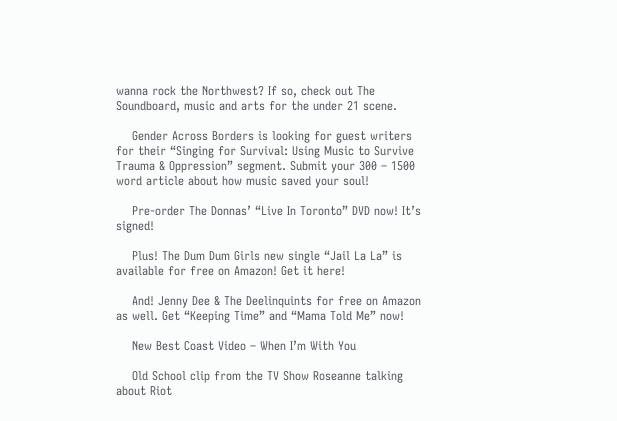wanna rock the Northwest? If so, check out The Soundboard, music and arts for the under 21 scene.

    Gender Across Borders is looking for guest writers for their “Singing for Survival: Using Music to Survive Trauma & Oppression” segment. Submit your 300 – 1500 word article about how music saved your soul!

    Pre-order The Donnas’ “Live In Toronto” DVD now! It’s signed!

    Plus! The Dum Dum Girls new single “Jail La La” is available for free on Amazon! Get it here!

    And! Jenny Dee & The Deelinquints for free on Amazon as well. Get “Keeping Time” and “Mama Told Me” now!

    New Best Coast Video – When I’m With You

    Old School clip from the TV Show Roseanne talking about Riot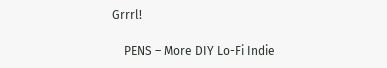Grrrl!

    PENS – More DIY Lo-Fi Indie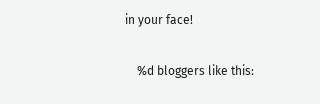in your face!

    %d bloggers like this: